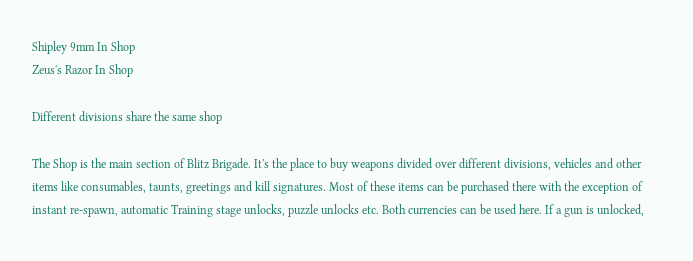Shipley 9mm In Shop
Zeus's Razor In Shop

Different divisions share the same shop

The Shop is the main section of Blitz Brigade. It's the place to buy weapons divided over different divisions, vehicles and other items like consumables, taunts, greetings and kill signatures. Most of these items can be purchased there with the exception of instant re-spawn, automatic Training stage unlocks, puzzle unlocks etc. Both currencies can be used here. If a gun is unlocked,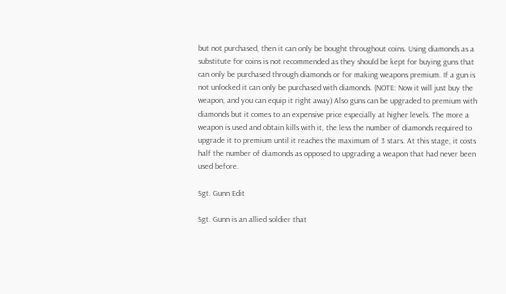but not purchased, then it can only be bought throughout coins. Using diamonds as a substitute for coins is not recommended as they should be kept for buying guns that can only be purchased through diamonds or for making weapons premium. If a gun is not unlocked it can only be purchased with diamonds. (NOTE: Now it will just buy the weapon, and you can equip it right away) Also guns can be upgraded to premium with diamonds but it comes to an expensive price especially at higher levels. The more a weapon is used and obtain kills with it, the less the number of diamonds required to upgrade it to premium until it reaches the maximum of 3 stars. At this stage, it costs half the number of diamonds as opposed to upgrading a weapon that had never been used before.

Sgt. Gunn Edit

Sgt. Gunn is an allied soldier that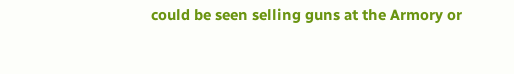could be seen selling guns at the Armory or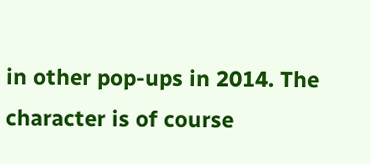in other pop-ups in 2014. The character is of course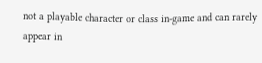not a playable character or class in-game and can rarely appear in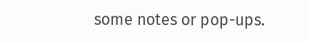some notes or pop-ups.